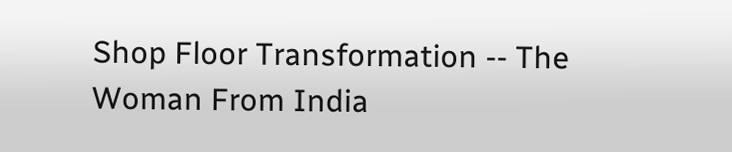Shop Floor Transformation -- The Woman From India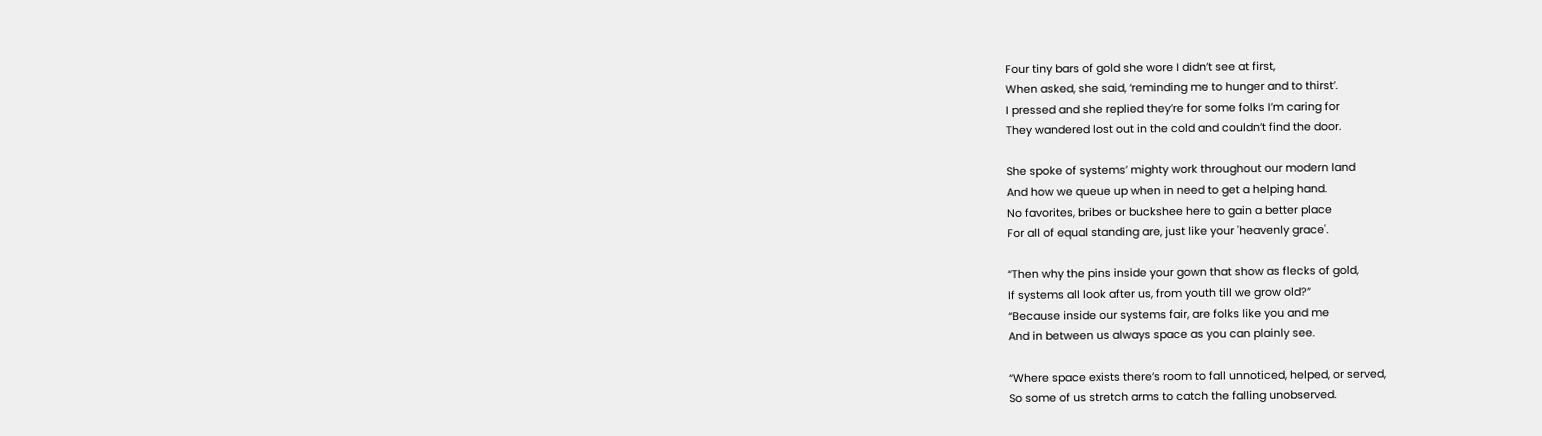Four tiny bars of gold she wore I didn’t see at first,
When asked, she said, ‘reminding me to hunger and to thirst’.
I pressed and she replied they’re for some folks I’m caring for
They wandered lost out in the cold and couldn’t find the door.

She spoke of systems’ mighty work throughout our modern land
And how we queue up when in need to get a helping hand.
No favorites, bribes or buckshee here to gain a better place
For all of equal standing are, just like your 'heavenly grace'.

“Then why the pins inside your gown that show as flecks of gold,
If systems all look after us, from youth till we grow old?”
“Because inside our systems fair, are folks like you and me
And in between us always space as you can plainly see.

“Where space exists there’s room to fall unnoticed, helped, or served,
So some of us stretch arms to catch the falling unobserved.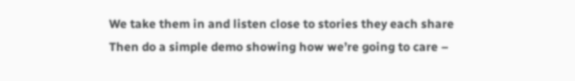We take them in and listen close to stories they each share
Then do a simple demo showing how we’re going to care –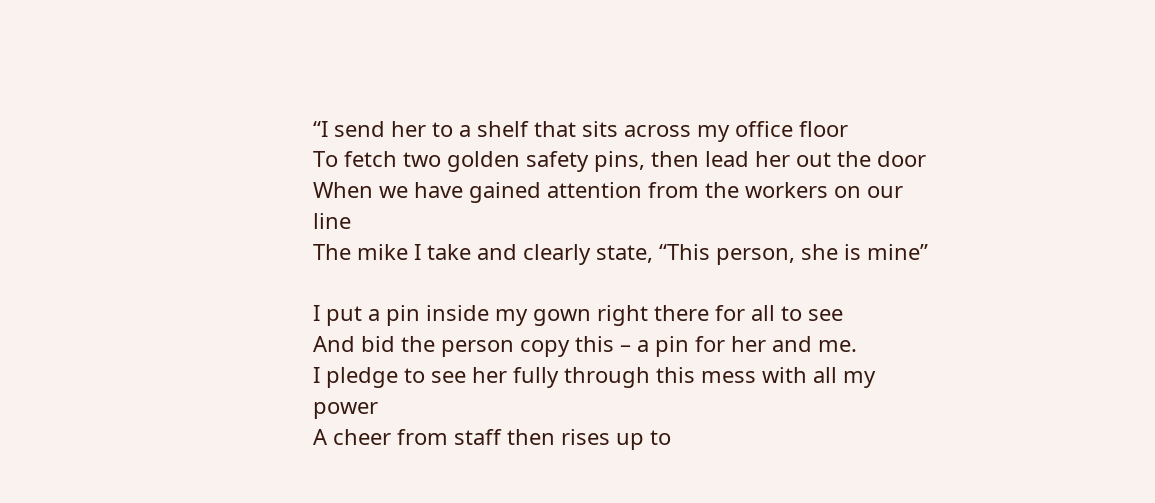“I send her to a shelf that sits across my office floor
To fetch two golden safety pins, then lead her out the door
When we have gained attention from the workers on our line
The mike I take and clearly state, “This person, she is mine”

I put a pin inside my gown right there for all to see
And bid the person copy this – a pin for her and me.
I pledge to see her fully through this mess with all my power
A cheer from staff then rises up to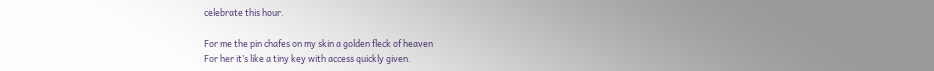celebrate this hour.

For me the pin chafes on my skin a golden fleck of heaven
For her it’s like a tiny key with access quickly given.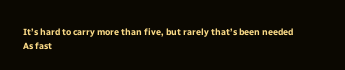It’s hard to carry more than five, but rarely that’s been needed
As fast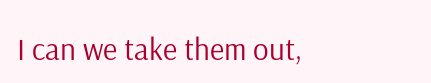I can we take them out,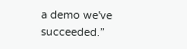a demo we've succeeded.”